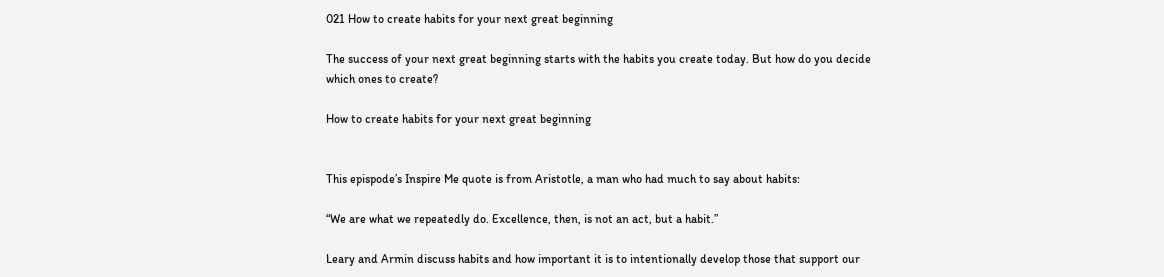021 How to create habits for your next great beginning

The success of your next great beginning starts with the habits you create today. But how do you decide which ones to create?

How to create habits for your next great beginning


This epispode’s Inspire Me quote is from Aristotle, a man who had much to say about habits:

“We are what we repeatedly do. Excellence, then, is not an act, but a habit.”

Leary and Armin discuss habits and how important it is to intentionally develop those that support our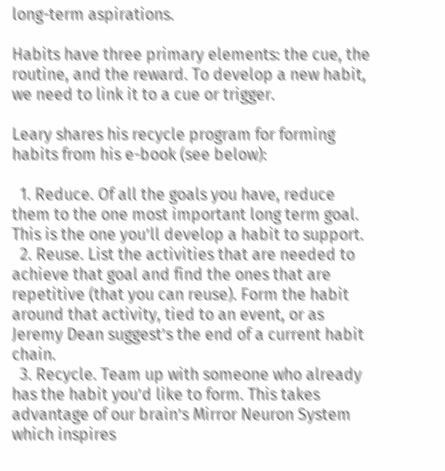long-term aspirations.

Habits have three primary elements: the cue, the routine, and the reward. To develop a new habit, we need to link it to a cue or trigger.

Leary shares his recycle program for forming habits from his e-book (see below):

  1. Reduce. Of all the goals you have, reduce them to the one most important long term goal. This is the one you’ll develop a habit to support.
  2. Reuse. List the activities that are needed to achieve that goal and find the ones that are repetitive (that you can reuse). Form the habit around that activity, tied to an event, or as Jeremy Dean suggest’s the end of a current habit chain.
  3. Recycle. Team up with someone who already has the habit you’d like to form. This takes advantage of our brain’s Mirror Neuron System which inspires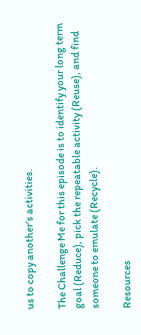us to copy another’s activities.

The Challenge Me for this episode is to identify your long term goal (Reduce), pick the repeatable activity (Reuse), and find someone to emulate (Recycle).

Resources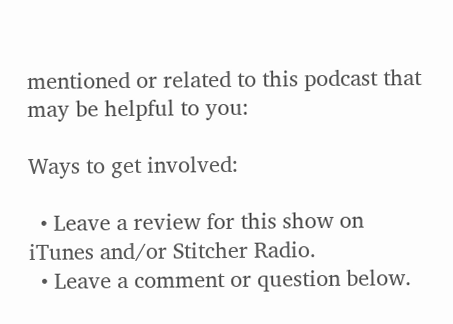mentioned or related to this podcast that may be helpful to you:

Ways to get involved:

  • Leave a review for this show on iTunes and/or Stitcher Radio.
  • Leave a comment or question below.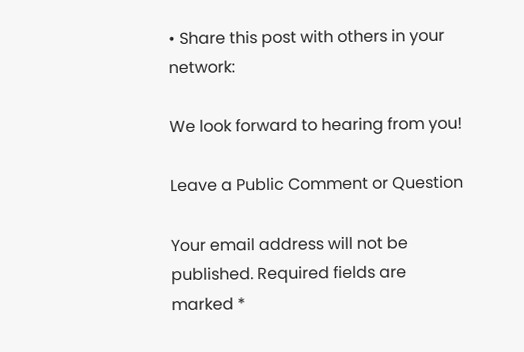• Share this post with others in your network:

We look forward to hearing from you!

Leave a Public Comment or Question

Your email address will not be published. Required fields are marked *